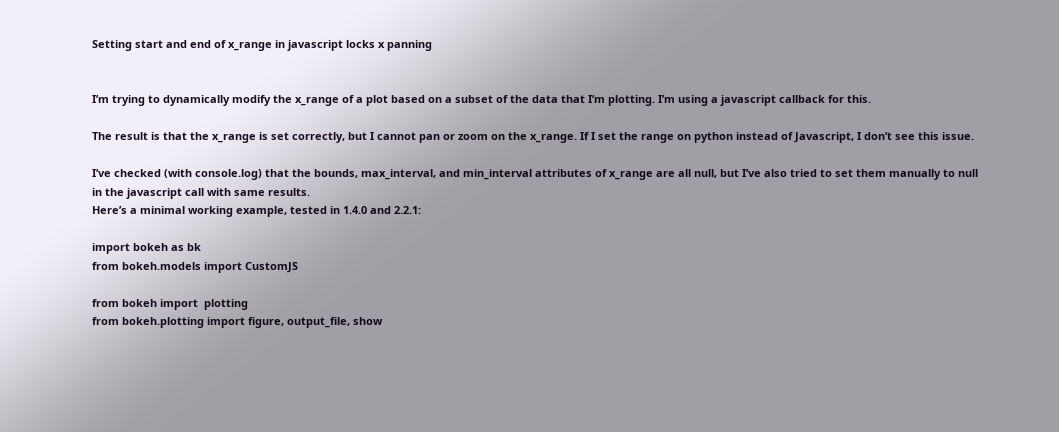Setting start and end of x_range in javascript locks x panning


I’m trying to dynamically modify the x_range of a plot based on a subset of the data that I’m plotting. I’m using a javascript callback for this.

The result is that the x_range is set correctly, but I cannot pan or zoom on the x_range. If I set the range on python instead of Javascript, I don’t see this issue.

I’ve checked (with console.log) that the bounds, max_interval, and min_interval attributes of x_range are all null, but I’ve also tried to set them manually to null in the javascript call with same results.
Here’s a minimal working example, tested in 1.4.0 and 2.2.1:

import bokeh as bk
from bokeh.models import CustomJS

from bokeh import  plotting
from bokeh.plotting import figure, output_file, show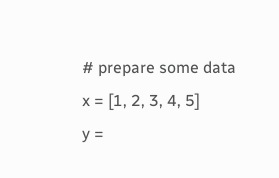# prepare some data
x = [1, 2, 3, 4, 5]
y =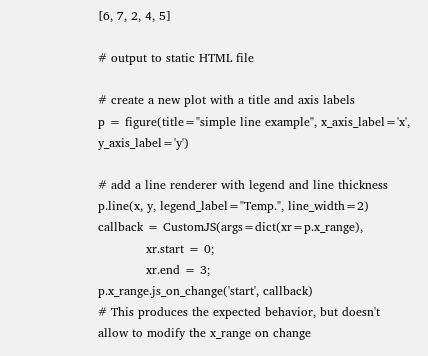[6, 7, 2, 4, 5]

# output to static HTML file

# create a new plot with a title and axis labels
p = figure(title="simple line example", x_axis_label='x', y_axis_label='y')

# add a line renderer with legend and line thickness
p.line(x, y, legend_label="Temp.", line_width=2)
callback = CustomJS(args=dict(xr=p.x_range),
            xr.start = 0;
            xr.end = 3;
p.x_range.js_on_change('start', callback)
# This produces the expected behavior, but doesn't allow to modify the x_range on change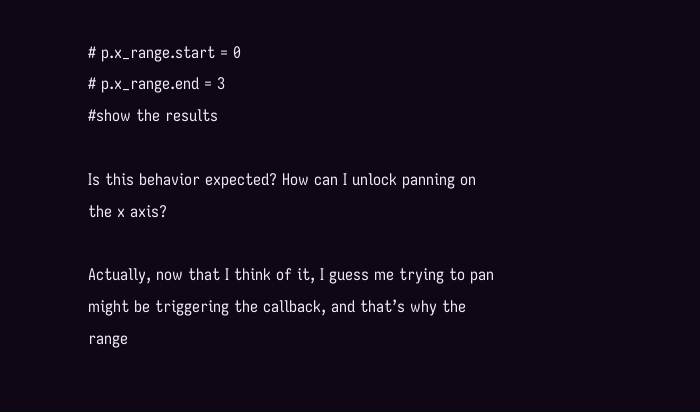# p.x_range.start = 0
# p.x_range.end = 3
#show the results

Is this behavior expected? How can I unlock panning on the x axis?

Actually, now that I think of it, I guess me trying to pan might be triggering the callback, and that’s why the range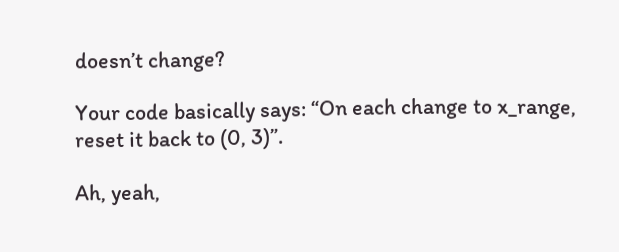doesn’t change?

Your code basically says: “On each change to x_range, reset it back to (0, 3)”.

Ah, yeah,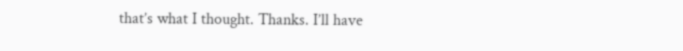that’s what I thought. Thanks. I’ll have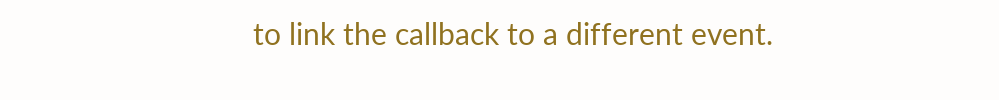to link the callback to a different event.